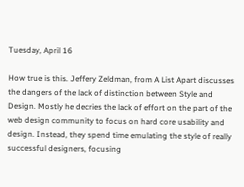Tuesday, April 16

How true is this. Jeffery Zeldman, from A List Apart discusses the dangers of the lack of distinction between Style and Design. Mostly he decries the lack of effort on the part of the web design community to focus on hard core usability and design. Instead, they spend time emulating the style of really successful designers, focusing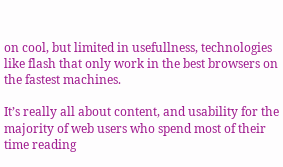on cool, but limited in usefullness, technologies like flash that only work in the best browsers on the fastest machines.

It’s really all about content, and usability for the majority of web users who spend most of their time reading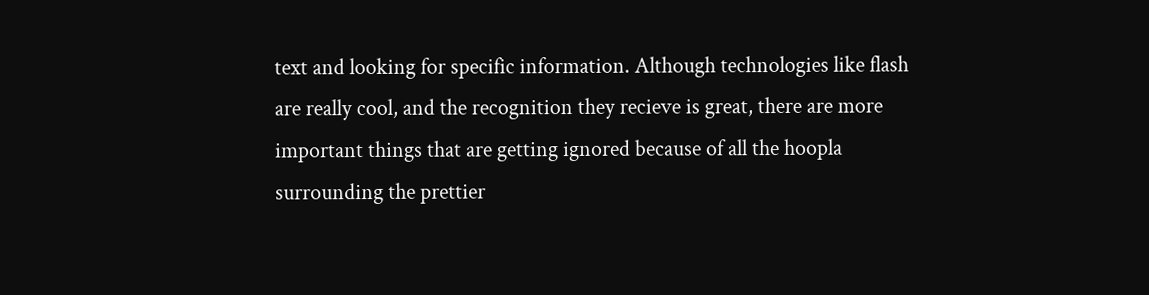text and looking for specific information. Although technologies like flash are really cool, and the recognition they recieve is great, there are more important things that are getting ignored because of all the hoopla surrounding the prettier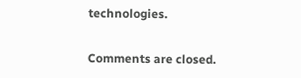technologies.


Comments are closed.